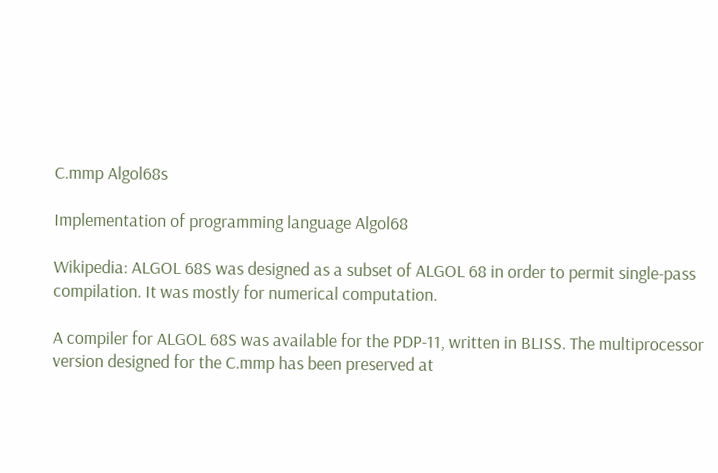C.mmp Algol68s

Implementation of programming language Algol68

Wikipedia: ALGOL 68S was designed as a subset of ALGOL 68 in order to permit single-pass compilation. It was mostly for numerical computation.

A compiler for ALGOL 68S was available for the PDP-11, written in BLISS. The multiprocessor version designed for the C.mmp has been preserved at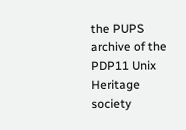the PUPS archive of the PDP11 Unix Heritage society